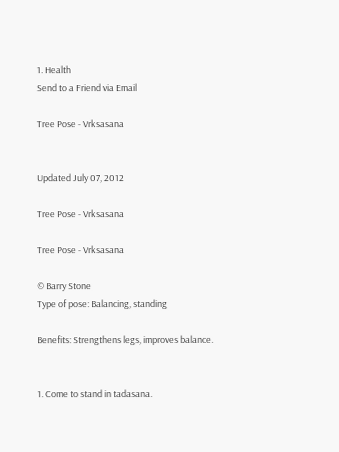1. Health
Send to a Friend via Email

Tree Pose - Vrksasana


Updated July 07, 2012

Tree Pose - Vrksasana

Tree Pose - Vrksasana

© Barry Stone
Type of pose: Balancing, standing

Benefits: Strengthens legs, improves balance.


1. Come to stand in tadasana.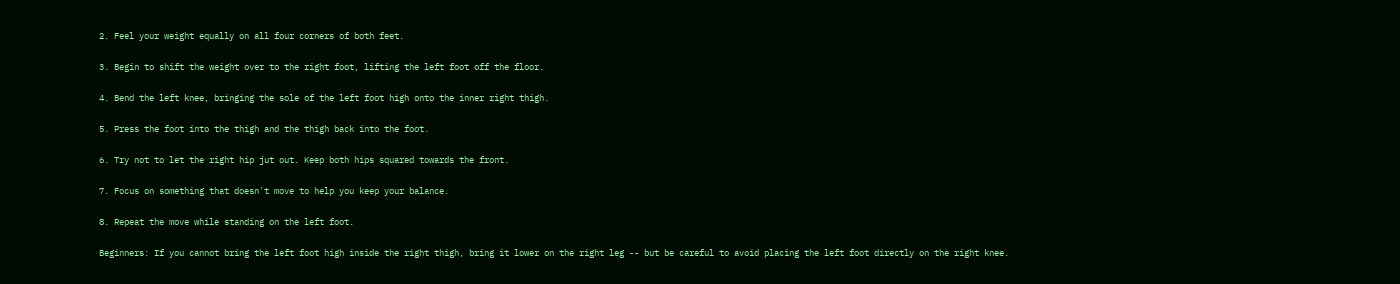2. Feel your weight equally on all four corners of both feet.

3. Begin to shift the weight over to the right foot, lifting the left foot off the floor.

4. Bend the left knee, bringing the sole of the left foot high onto the inner right thigh.

5. Press the foot into the thigh and the thigh back into the foot.

6. Try not to let the right hip jut out. Keep both hips squared towards the front.

7. Focus on something that doesn't move to help you keep your balance.

8. Repeat the move while standing on the left foot.

Beginners: If you cannot bring the left foot high inside the right thigh, bring it lower on the right leg -- but be careful to avoid placing the left foot directly on the right knee.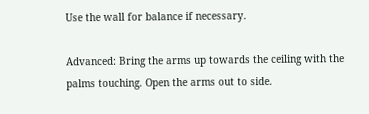Use the wall for balance if necessary.

Advanced: Bring the arms up towards the ceiling with the palms touching. Open the arms out to side.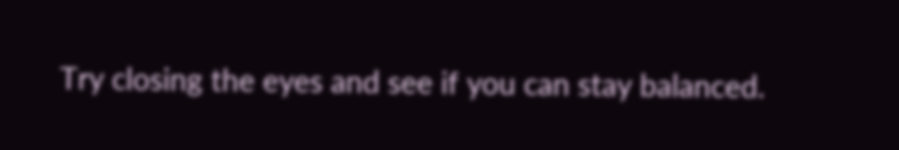Try closing the eyes and see if you can stay balanced.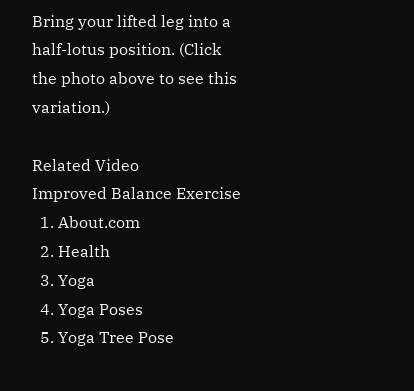Bring your lifted leg into a half-lotus position. (Click the photo above to see this variation.)

Related Video
Improved Balance Exercise
  1. About.com
  2. Health
  3. Yoga
  4. Yoga Poses
  5. Yoga Tree Pose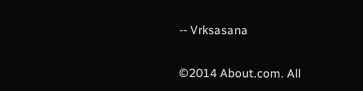-- Vrksasana

©2014 About.com. All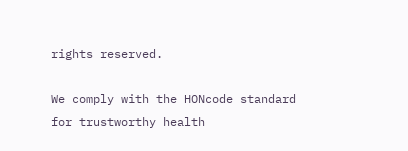rights reserved.

We comply with the HONcode standard
for trustworthy health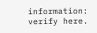information: verify here.